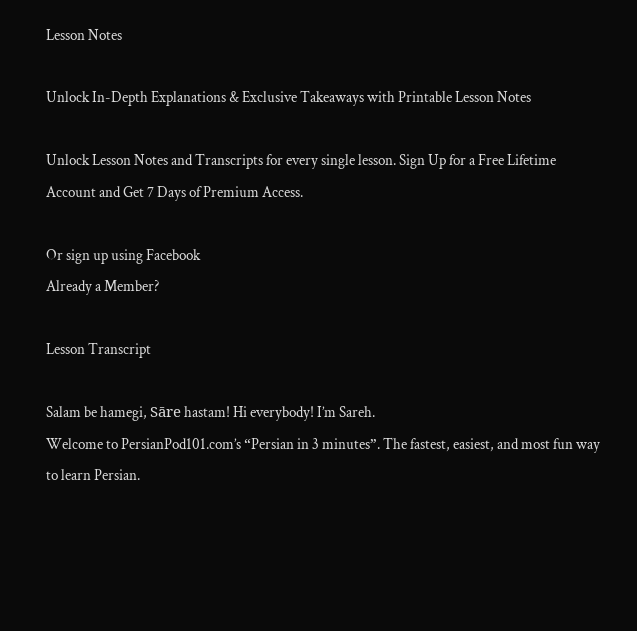Lesson Notes

Unlock In-Depth Explanations & Exclusive Takeaways with Printable Lesson Notes

Unlock Lesson Notes and Transcripts for every single lesson. Sign Up for a Free Lifetime Account and Get 7 Days of Premium Access.

Or sign up using Facebook
Already a Member?

Lesson Transcript

Salam be hamegi, Sāre hastam! Hi everybody! I’m Sareh.
Welcome to PersianPod101.com’s “Persian in 3 minutes”. The fastest, easiest, and most fun way to learn Persian.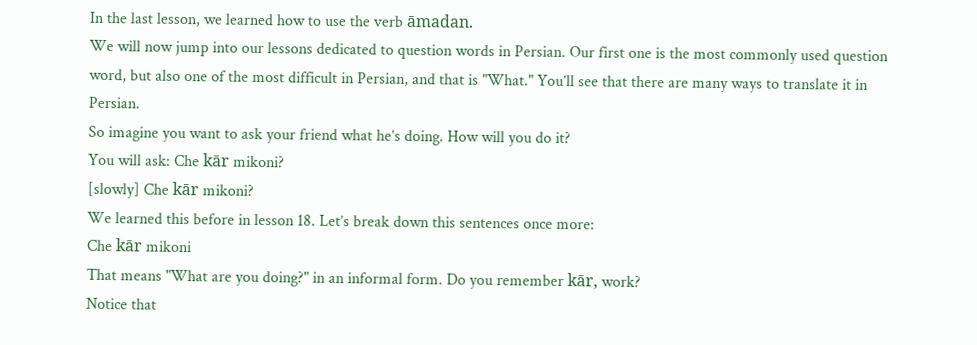In the last lesson, we learned how to use the verb āmadan.
We will now jump into our lessons dedicated to question words in Persian. Our first one is the most commonly used question word, but also one of the most difficult in Persian, and that is "What." You’ll see that there are many ways to translate it in Persian.
So imagine you want to ask your friend what he’s doing. How will you do it?
You will ask: Che kār mikoni?
[slowly] Che kār mikoni?
We learned this before in lesson 18. Let’s break down this sentences once more:
Che kār mikoni
That means "What are you doing?" in an informal form. Do you remember kār, work?
Notice that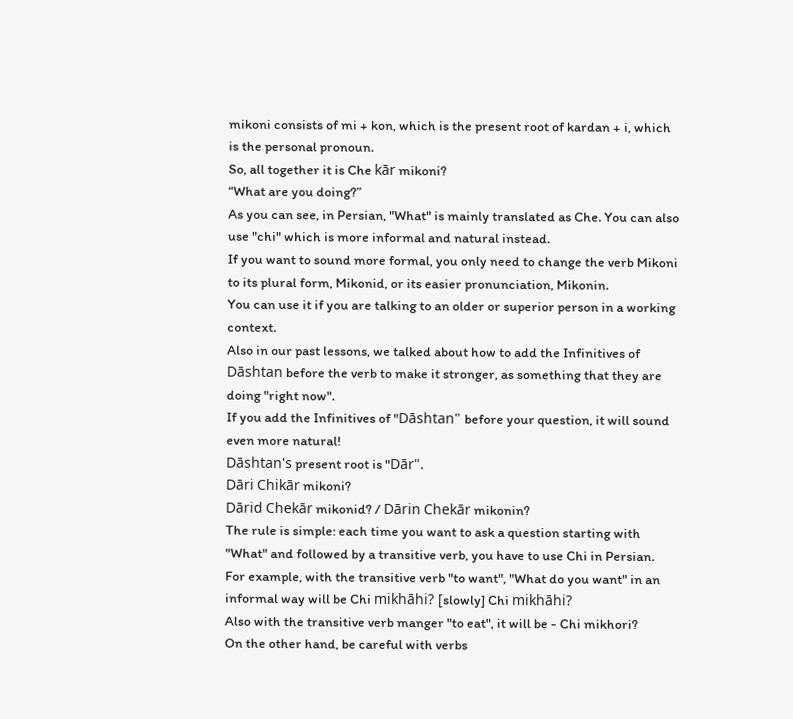mikoni consists of mi + kon, which is the present root of kardan + i, which is the personal pronoun.
So, all together it is Che kār mikoni?
“What are you doing?”
As you can see, in Persian, "What" is mainly translated as Che. You can also use "chi" which is more informal and natural instead.
If you want to sound more formal, you only need to change the verb Mikoni to its plural form, Mikonid, or its easier pronunciation, Mikonin.
You can use it if you are talking to an older or superior person in a working context.
Also in our past lessons, we talked about how to add the Infinitives of Dāshtan before the verb to make it stronger, as something that they are doing "right now".
If you add the Infinitives of "Dāshtan" before your question, it will sound even more natural!
Dāshtan's present root is "Dār".
Dāri Chikār mikoni?
Dārid Chekār mikonid? / Dārin Chekār mikonin?
The rule is simple: each time you want to ask a question starting with "What" and followed by a transitive verb, you have to use Chi in Persian.
For example, with the transitive verb "to want", "What do you want" in an informal way will be Chi mikhāhi? [slowly] Chi mikhāhi?
Also with the transitive verb manger "to eat", it will be - Chi mikhori?
On the other hand, be careful with verbs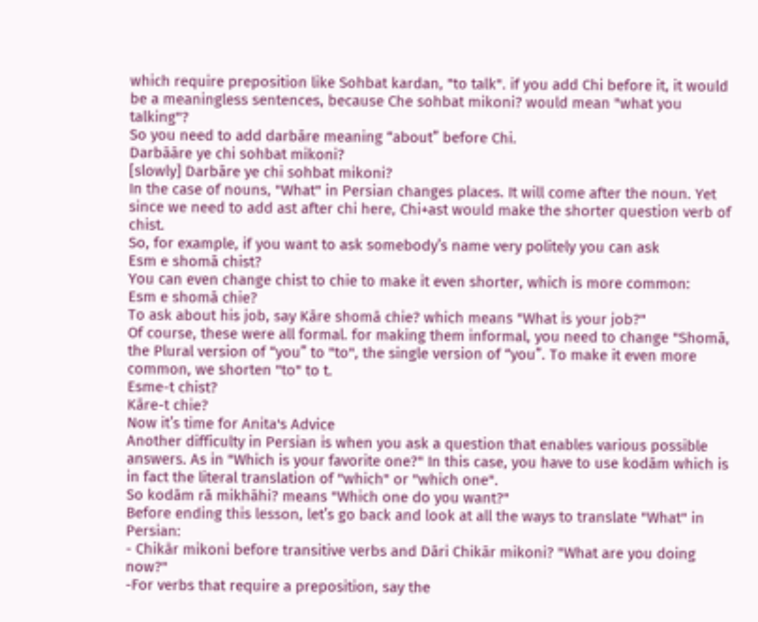which require preposition like Sohbat kardan, "to talk". if you add Chi before it, it would be a meaningless sentences, because Che sohbat mikoni? would mean "what you talking"?
So you need to add darbāre meaning “about” before Chi.
Darbāāre ye chi sohbat mikoni?
[slowly] Darbāre ye chi sohbat mikoni?
In the case of nouns, "What" in Persian changes places. It will come after the noun. Yet since we need to add ast after chi here, Chi+ast would make the shorter question verb of chist.
So, for example, if you want to ask somebody’s name very politely you can ask
Esm e shomā chist?
You can even change chist to chie to make it even shorter, which is more common:
Esm e shomā chie?
To ask about his job, say Kāre shomā chie? which means "What is your job?"
Of course, these were all formal. for making them informal, you need to change "Shomā, the Plural version of “you” to "to", the single version of “you”. To make it even more common, we shorten "to" to t.
Esme-t chist?
Kāre-t chie?
Now it’s time for Anita's Advice
Another difficulty in Persian is when you ask a question that enables various possible answers. As in "Which is your favorite one?" In this case, you have to use kodām which is in fact the literal translation of "which" or "which one".
So kodām rā mikhāhi? means "Which one do you want?"
Before ending this lesson, let’s go back and look at all the ways to translate "What" in Persian:
- Chikār mikoni before transitive verbs and Dāri Chikār mikoni? "What are you doing now?"
-For verbs that require a preposition, say the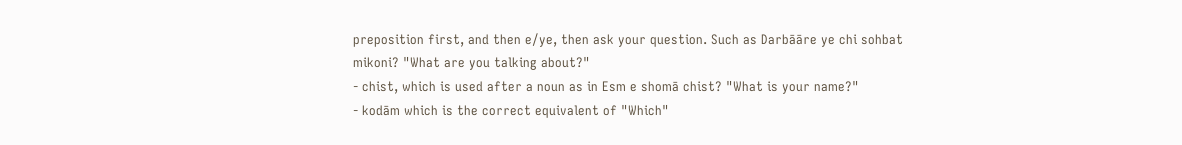preposition first, and then e/ye, then ask your question. Such as Darbāāre ye chi sohbat mikoni? "What are you talking about?"
- chist, which is used after a noun as in Esm e shomā chist? "What is your name?"
- kodām which is the correct equivalent of "Which"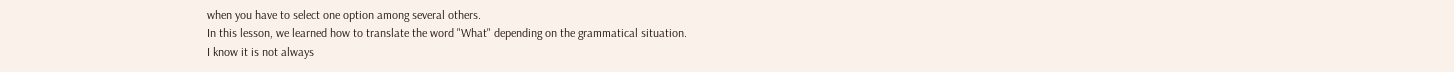when you have to select one option among several others.
In this lesson, we learned how to translate the word "What" depending on the grammatical situation.
I know it is not always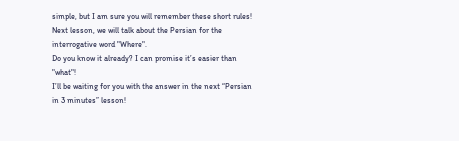simple, but I am sure you will remember these short rules!
Next lesson, we will talk about the Persian for the interrogative word "Where".
Do you know it already? I can promise it’s easier than "what"!
I’ll be waiting for you with the answer in the next “Persian in 3 minutes” lesson!